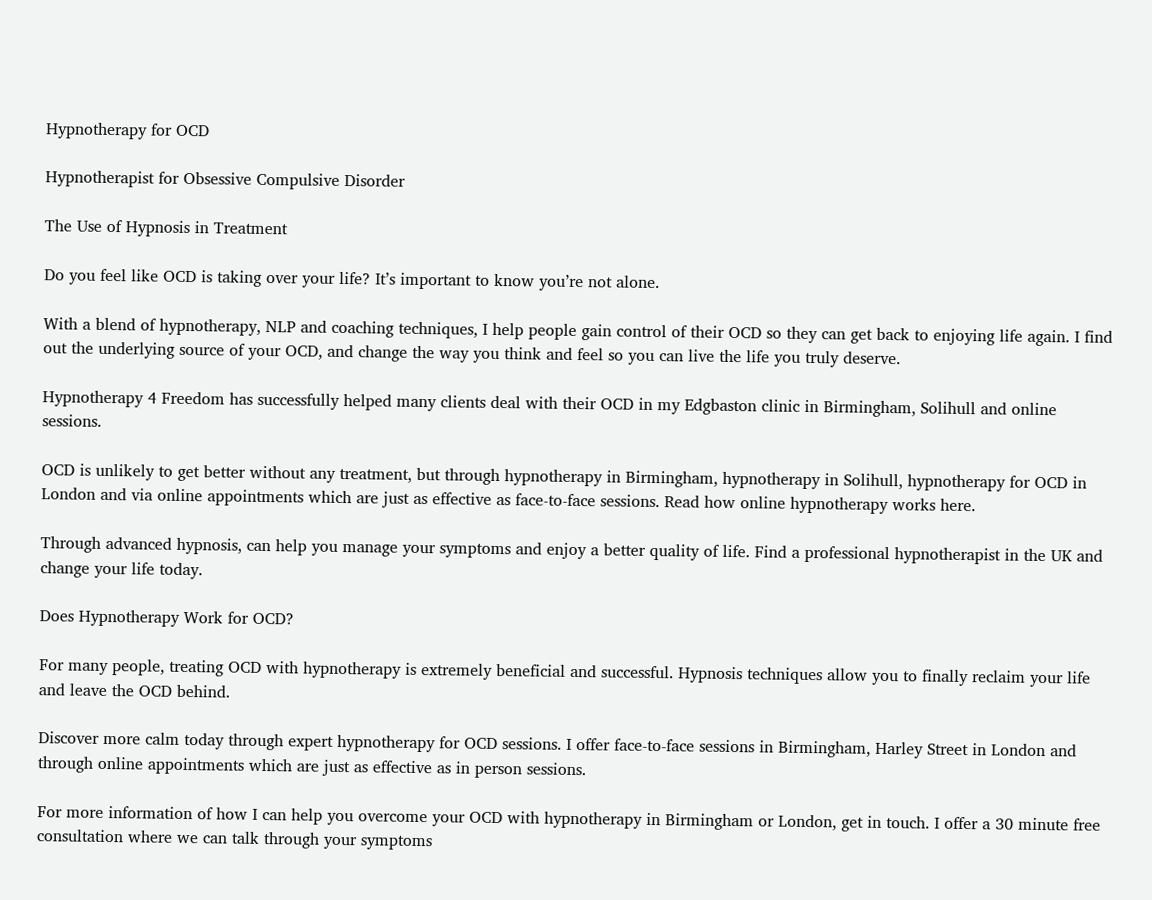Hypnotherapy for OCD

Hypnotherapist for Obsessive Compulsive Disorder

The Use of Hypnosis in Treatment

Do you feel like OCD is taking over your life? It’s important to know you’re not alone.

With a blend of hypnotherapy, NLP and coaching techniques, I help people gain control of their OCD so they can get back to enjoying life again. I find out the underlying source of your OCD, and change the way you think and feel so you can live the life you truly deserve.

Hypnotherapy 4 Freedom has successfully helped many clients deal with their OCD in my Edgbaston clinic in Birmingham, Solihull and online sessions.

OCD is unlikely to get better without any treatment, but through hypnotherapy in Birmingham, hypnotherapy in Solihull, hypnotherapy for OCD in London and via online appointments which are just as effective as face-to-face sessions. Read how online hypnotherapy works here.

Through advanced hypnosis, can help you manage your symptoms and enjoy a better quality of life. Find a professional hypnotherapist in the UK and change your life today.

Does Hypnotherapy Work for OCD?

For many people, treating OCD with hypnotherapy is extremely beneficial and successful. Hypnosis techniques allow you to finally reclaim your life and leave the OCD behind.

Discover more calm today through expert hypnotherapy for OCD sessions. I offer face-to-face sessions in Birmingham, Harley Street in London and through online appointments which are just as effective as in person sessions.

For more information of how I can help you overcome your OCD with hypnotherapy in Birmingham or London, get in touch. I offer a 30 minute free consultation where we can talk through your symptoms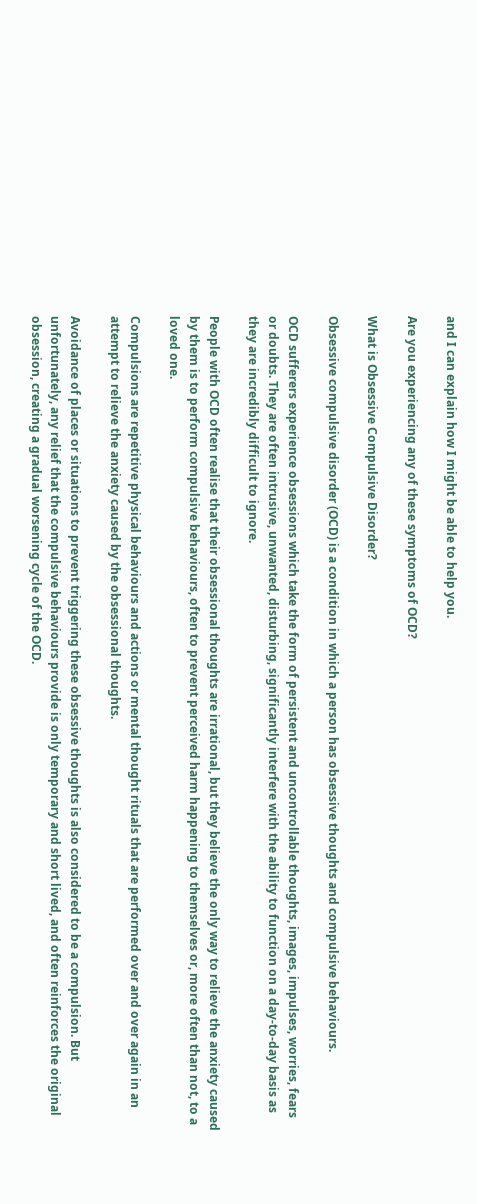and I can explain how I might be able to help you.

Are you experiencing any of these symptoms of OCD?

What is Obsessive Compulsive Disorder?

Obsessive compulsive disorder (OCD) is a condition in which a person has obsessive thoughts and compulsive behaviours.

OCD sufferers experience obsessions which take the form of persistent and uncontrollable thoughts, images, impulses, worries, fears or doubts. They are often intrusive, unwanted, disturbing, significantly interfere with the ability to function on a day-to-day basis as they are incredibly difficult to ignore.

People with OCD often realise that their obsessional thoughts are irrational, but they believe the only way to relieve the anxiety caused by them is to perform compulsive behaviours, often to prevent perceived harm happening to themselves or, more often than not, to a loved one.

Compulsions are repetitive physical behaviours and actions or mental thought rituals that are performed over and over again in an attempt to relieve the anxiety caused by the obsessional thoughts.

Avoidance of places or situations to prevent triggering these obsessive thoughts is also considered to be a compulsion. But unfortunately, any relief that the compulsive behaviours provide is only temporary and short lived, and often reinforces the original obsession, creating a gradual worsening cycle of the OCD.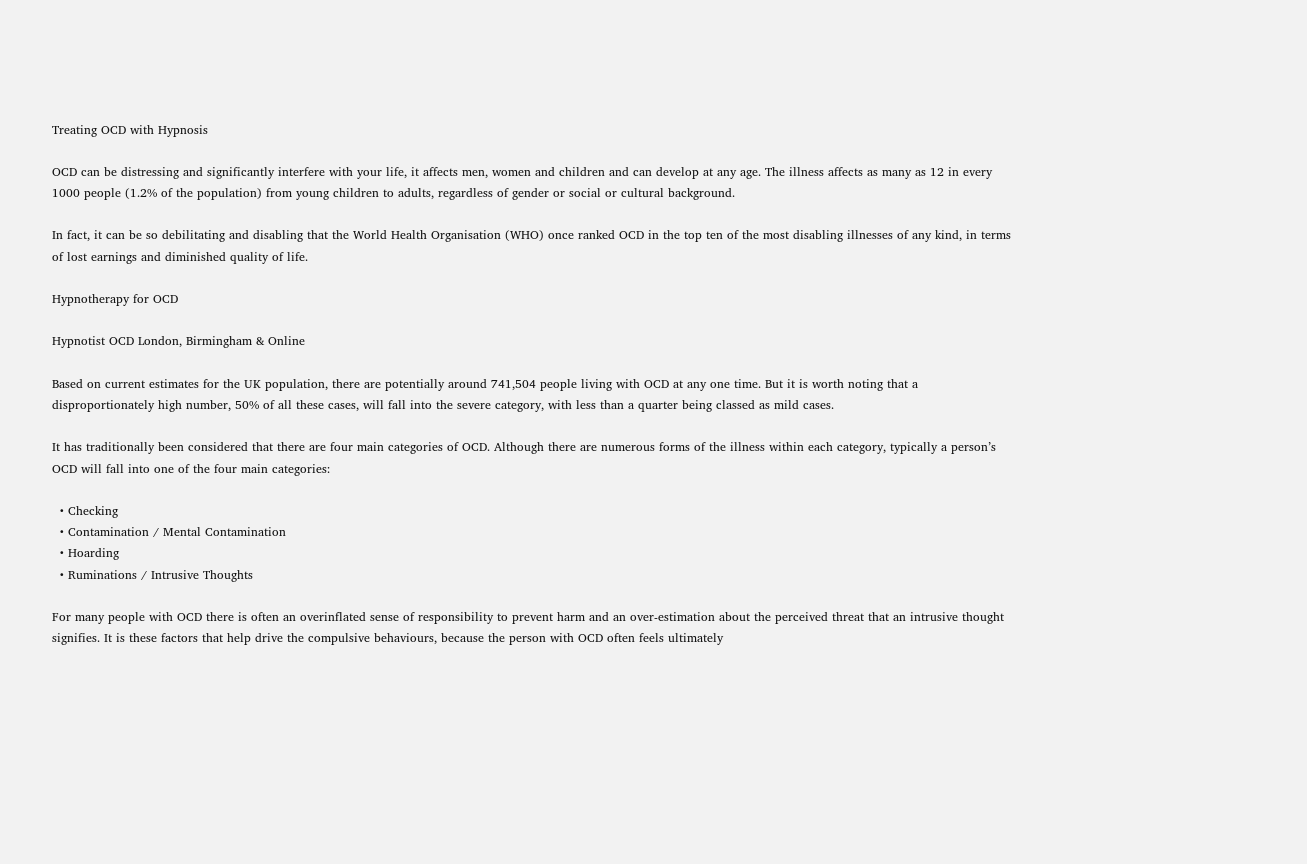Treating OCD with Hypnosis

OCD can be distressing and significantly interfere with your life, it affects men, women and children and can develop at any age. The illness affects as many as 12 in every 1000 people (1.2% of the population) from young children to adults, regardless of gender or social or cultural background.

In fact, it can be so debilitating and disabling that the World Health Organisation (WHO) once ranked OCD in the top ten of the most disabling illnesses of any kind, in terms of lost earnings and diminished quality of life.

Hypnotherapy for OCD

Hypnotist OCD London, Birmingham & Online

Based on current estimates for the UK population, there are potentially around 741,504 people living with OCD at any one time. But it is worth noting that a disproportionately high number, 50% of all these cases, will fall into the severe category, with less than a quarter being classed as mild cases.

It has traditionally been considered that there are four main categories of OCD. Although there are numerous forms of the illness within each category, typically a person’s OCD will fall into one of the four main categories:

  • Checking
  • Contamination / Mental Contamination
  • Hoarding
  • Ruminations / Intrusive Thoughts

For many people with OCD there is often an overinflated sense of responsibility to prevent harm and an over-estimation about the perceived threat that an intrusive thought signifies. It is these factors that help drive the compulsive behaviours, because the person with OCD often feels ultimately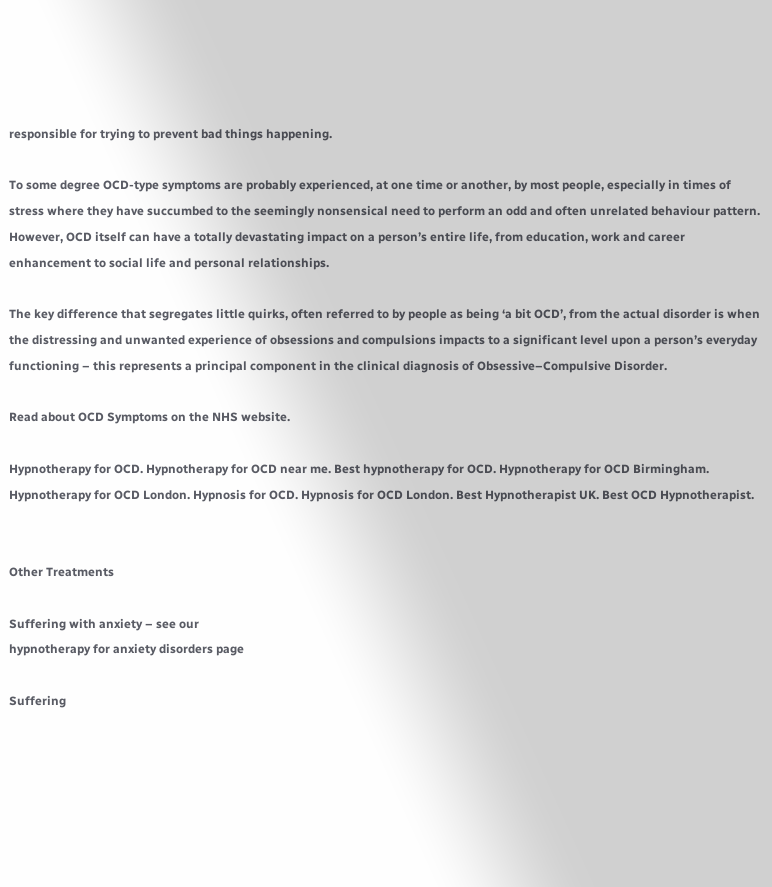responsible for trying to prevent bad things happening.

To some degree OCD-type symptoms are probably experienced, at one time or another, by most people, especially in times of stress where they have succumbed to the seemingly nonsensical need to perform an odd and often unrelated behaviour pattern. However, OCD itself can have a totally devastating impact on a person’s entire life, from education, work and career enhancement to social life and personal relationships.

The key difference that segregates little quirks, often referred to by people as being ‘a bit OCD’, from the actual disorder is when the distressing and unwanted experience of obsessions and compulsions impacts to a significant level upon a person’s everyday functioning – this represents a principal component in the clinical diagnosis of Obsessive–Compulsive Disorder.

Read about OCD Symptoms on the NHS website.

Hypnotherapy for OCD. Hypnotherapy for OCD near me. Best hypnotherapy for OCD. Hypnotherapy for OCD Birmingham. Hypnotherapy for OCD London. Hypnosis for OCD. Hypnosis for OCD London. Best Hypnotherapist UK. Best OCD Hypnotherapist.


Other Treatments

Suffering with anxiety – see our
hypnotherapy for anxiety disorders page

Suffering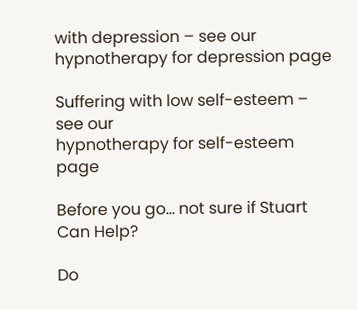with depression – see our
hypnotherapy for depression page

Suffering with low self-esteem – see our
hypnotherapy for self-esteem page

Before you go... not sure if Stuart Can Help?

Do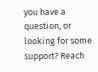you have a question, or looking for some support? Reach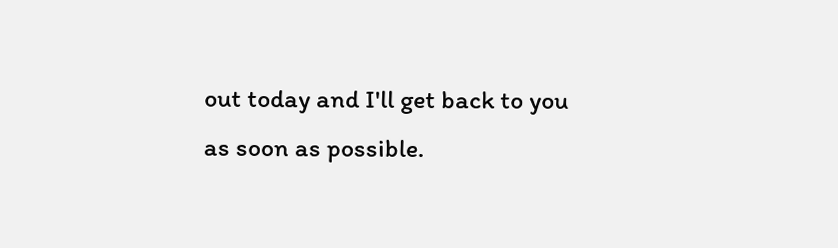out today and I'll get back to you as soon as possible.